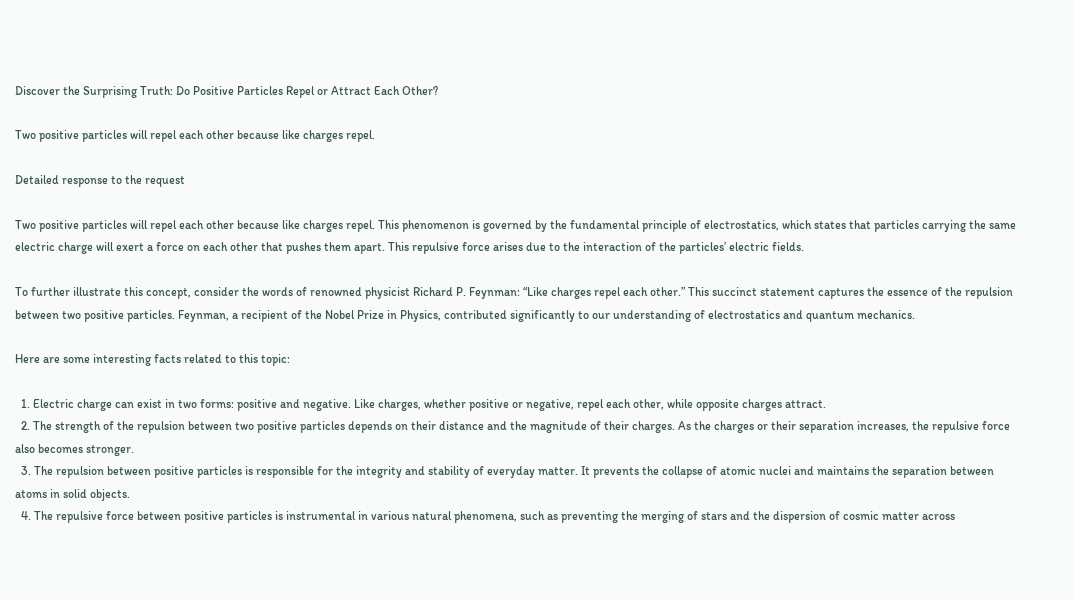Discover the Surprising Truth: Do Positive Particles Repel or Attract Each Other?

Two positive particles will repel each other because like charges repel.

Detailed response to the request

Two positive particles will repel each other because like charges repel. This phenomenon is governed by the fundamental principle of electrostatics, which states that particles carrying the same electric charge will exert a force on each other that pushes them apart. This repulsive force arises due to the interaction of the particles’ electric fields.

To further illustrate this concept, consider the words of renowned physicist Richard P. Feynman: “Like charges repel each other.” This succinct statement captures the essence of the repulsion between two positive particles. Feynman, a recipient of the Nobel Prize in Physics, contributed significantly to our understanding of electrostatics and quantum mechanics.

Here are some interesting facts related to this topic:

  1. Electric charge can exist in two forms: positive and negative. Like charges, whether positive or negative, repel each other, while opposite charges attract.
  2. The strength of the repulsion between two positive particles depends on their distance and the magnitude of their charges. As the charges or their separation increases, the repulsive force also becomes stronger.
  3. The repulsion between positive particles is responsible for the integrity and stability of everyday matter. It prevents the collapse of atomic nuclei and maintains the separation between atoms in solid objects.
  4. The repulsive force between positive particles is instrumental in various natural phenomena, such as preventing the merging of stars and the dispersion of cosmic matter across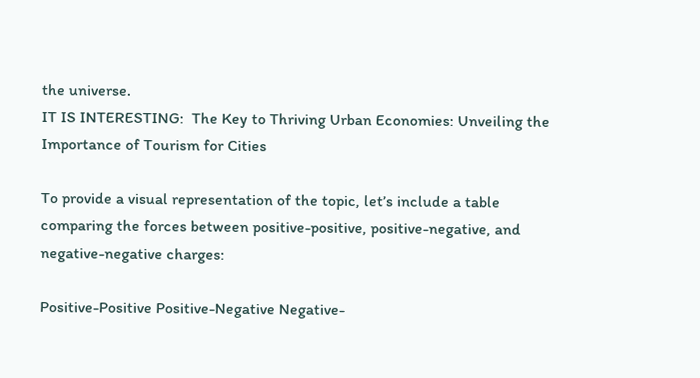the universe.
IT IS INTERESTING:  The Key to Thriving Urban Economies: Unveiling the Importance of Tourism for Cities

To provide a visual representation of the topic, let’s include a table comparing the forces between positive-positive, positive-negative, and negative-negative charges:

Positive-Positive Positive-Negative Negative-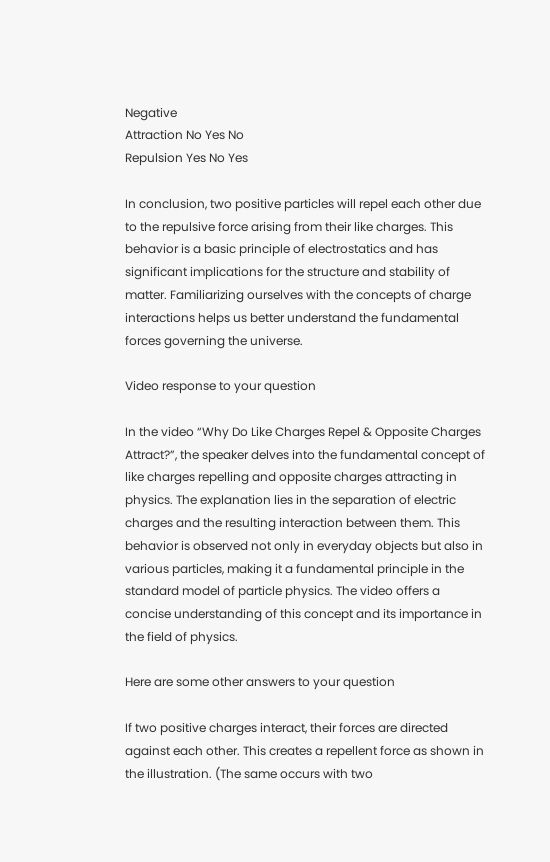Negative
Attraction No Yes No
Repulsion Yes No Yes

In conclusion, two positive particles will repel each other due to the repulsive force arising from their like charges. This behavior is a basic principle of electrostatics and has significant implications for the structure and stability of matter. Familiarizing ourselves with the concepts of charge interactions helps us better understand the fundamental forces governing the universe.

Video response to your question

In the video “Why Do Like Charges Repel & Opposite Charges Attract?”, the speaker delves into the fundamental concept of like charges repelling and opposite charges attracting in physics. The explanation lies in the separation of electric charges and the resulting interaction between them. This behavior is observed not only in everyday objects but also in various particles, making it a fundamental principle in the standard model of particle physics. The video offers a concise understanding of this concept and its importance in the field of physics.

Here are some other answers to your question

If two positive charges interact, their forces are directed against each other. This creates a repellent force as shown in the illustration. (The same occurs with two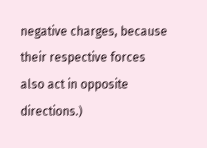negative charges, because their respective forces also act in opposite directions.)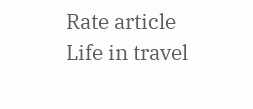Rate article
Life in travel